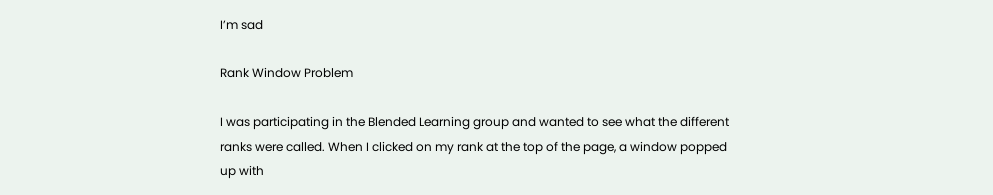I’m sad

Rank Window Problem

I was participating in the Blended Learning group and wanted to see what the different ranks were called. When I clicked on my rank at the top of the page, a window popped up with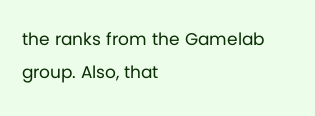the ranks from the Gamelab group. Also, that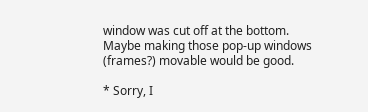window was cut off at the bottom. Maybe making those pop-up windows (frames?) movable would be good.

* Sorry, I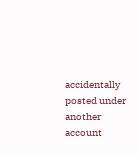accidentally posted under another account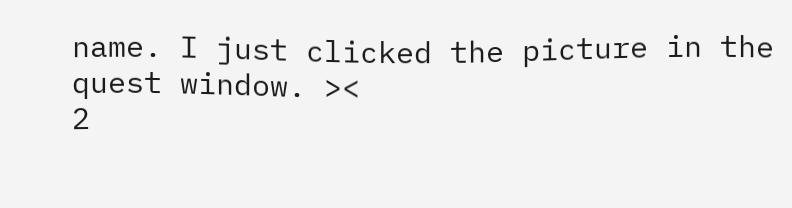name. I just clicked the picture in the quest window. ><
2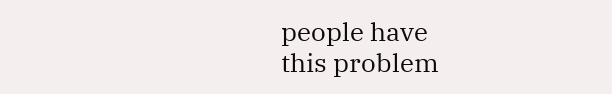people have
this problem